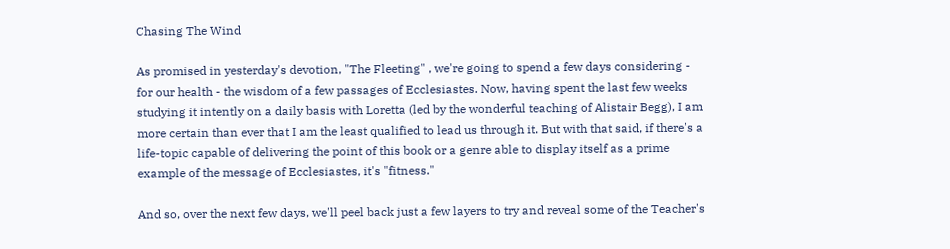Chasing The Wind

As promised in yesterday's devotion, "The Fleeting" , we're going to spend a few days considering - for our health - the wisdom of a few passages of Ecclesiastes. Now, having spent the last few weeks studying it intently on a daily basis with Loretta (led by the wonderful teaching of Alistair Begg), I am more certain than ever that I am the least qualified to lead us through it. But with that said, if there's a life-topic capable of delivering the point of this book or a genre able to display itself as a prime example of the message of Ecclesiastes, it's "fitness."

And so, over the next few days, we'll peel back just a few layers to try and reveal some of the Teacher's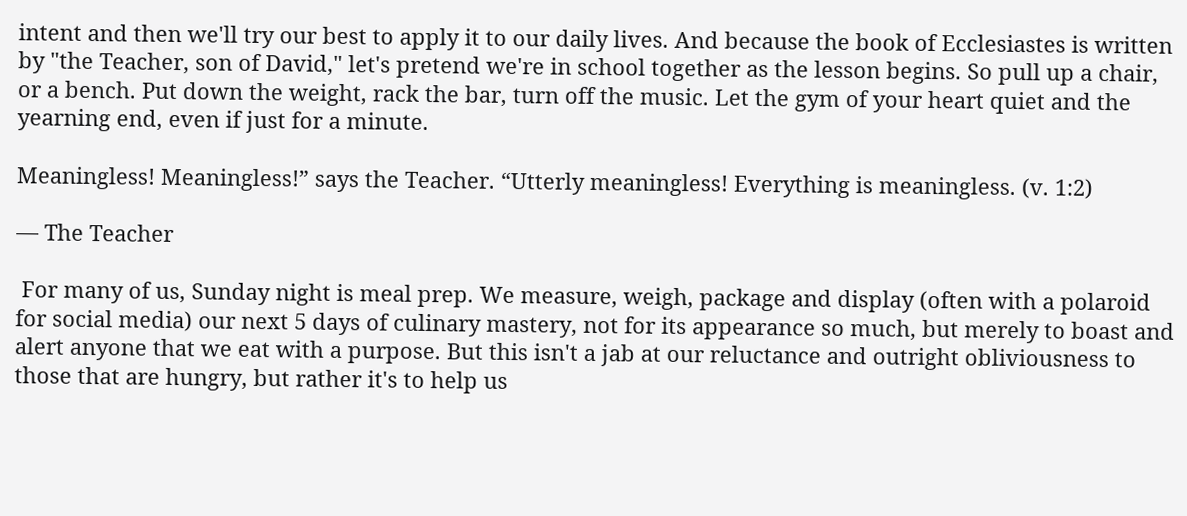intent and then we'll try our best to apply it to our daily lives. And because the book of Ecclesiastes is written by "the Teacher, son of David," let's pretend we're in school together as the lesson begins. So pull up a chair, or a bench. Put down the weight, rack the bar, turn off the music. Let the gym of your heart quiet and the yearning end, even if just for a minute.

Meaningless! Meaningless!” says the Teacher. “Utterly meaningless! Everything is meaningless. (v. 1:2)

— The Teacher

 For many of us, Sunday night is meal prep. We measure, weigh, package and display (often with a polaroid for social media) our next 5 days of culinary mastery, not for its appearance so much, but merely to boast and alert anyone that we eat with a purpose. But this isn't a jab at our reluctance and outright obliviousness to those that are hungry, but rather it's to help us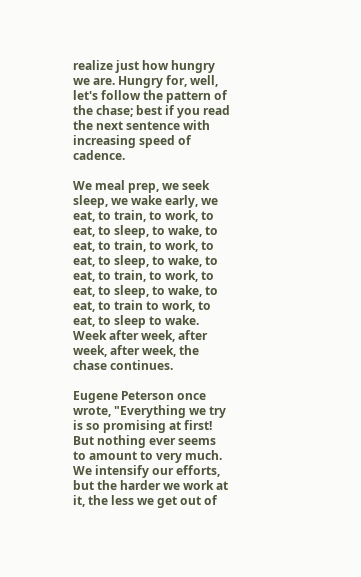realize just how hungry we are. Hungry for, well, let's follow the pattern of the chase; best if you read the next sentence with increasing speed of cadence.

We meal prep, we seek sleep, we wake early, we eat, to train, to work, to eat, to sleep, to wake, to eat, to train, to work, to eat, to sleep, to wake, to eat, to train, to work, to eat, to sleep, to wake, to eat, to train to work, to eat, to sleep to wake. Week after week, after week, after week, the chase continues.

Eugene Peterson once wrote, "Everything we try is so promising at first! But nothing ever seems to amount to very much. We intensify our efforts, but the harder we work at it, the less we get out of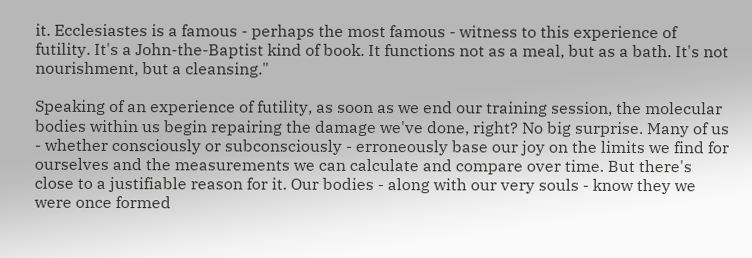it. Ecclesiastes is a famous - perhaps the most famous - witness to this experience of futility. It's a John-the-Baptist kind of book. It functions not as a meal, but as a bath. It's not nourishment, but a cleansing."

Speaking of an experience of futility, as soon as we end our training session, the molecular bodies within us begin repairing the damage we've done, right? No big surprise. Many of us - whether consciously or subconsciously - erroneously base our joy on the limits we find for ourselves and the measurements we can calculate and compare over time. But there's close to a justifiable reason for it. Our bodies - along with our very souls - know they we were once formed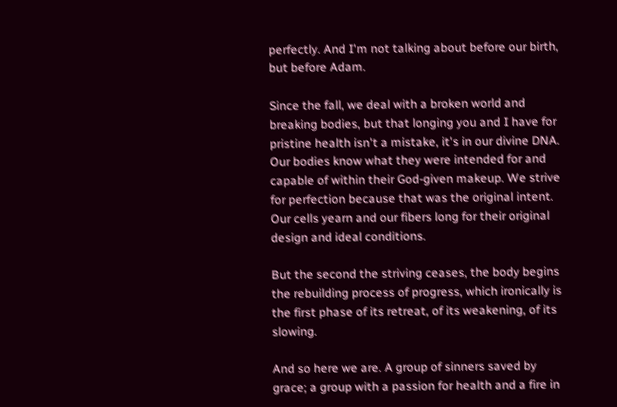perfectly. And I'm not talking about before our birth, but before Adam.

Since the fall, we deal with a broken world and breaking bodies, but that longing you and I have for pristine health isn't a mistake, it's in our divine DNA. Our bodies know what they were intended for and capable of within their God-given makeup. We strive for perfection because that was the original intent. Our cells yearn and our fibers long for their original design and ideal conditions.

But the second the striving ceases, the body begins the rebuilding process of progress, which ironically is the first phase of its retreat, of its weakening, of its slowing.

And so here we are. A group of sinners saved by grace; a group with a passion for health and a fire in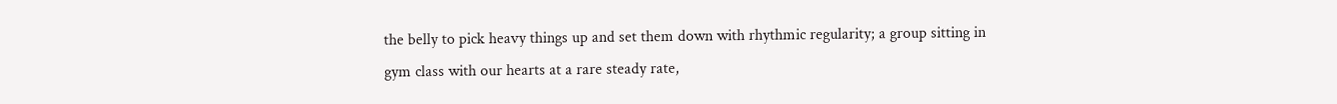the belly to pick heavy things up and set them down with rhythmic regularity; a group sitting in gym class with our hearts at a rare steady rate,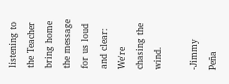listening to the Teacher bring home the message for us loud and clear: We're chasing the wind.

-Jimmy Peña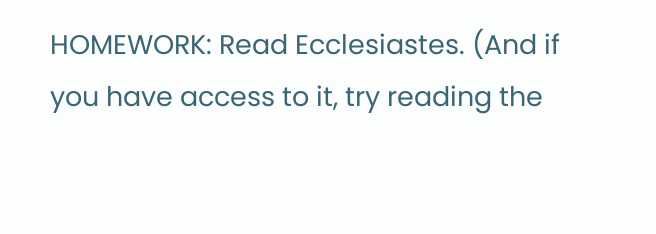HOMEWORK: Read Ecclesiastes. (And if you have access to it, try reading the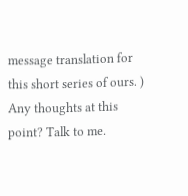message translation for this short series of ours. ) Any thoughts at this point? Talk to me.